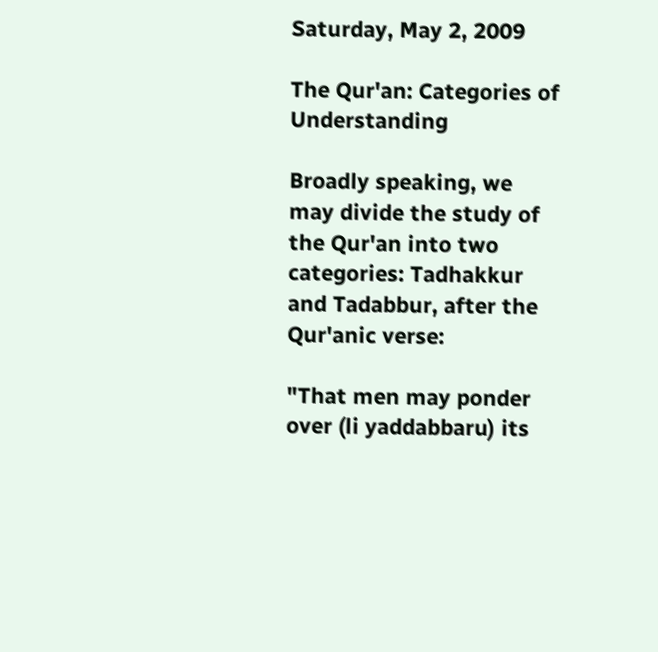Saturday, May 2, 2009

The Qur'an: Categories of Understanding

Broadly speaking, we may divide the study of the Qur'an into two categories: Tadhakkur and Tadabbur, after the Qur'anic verse:

"That men may ponder over (li yaddabbaru) its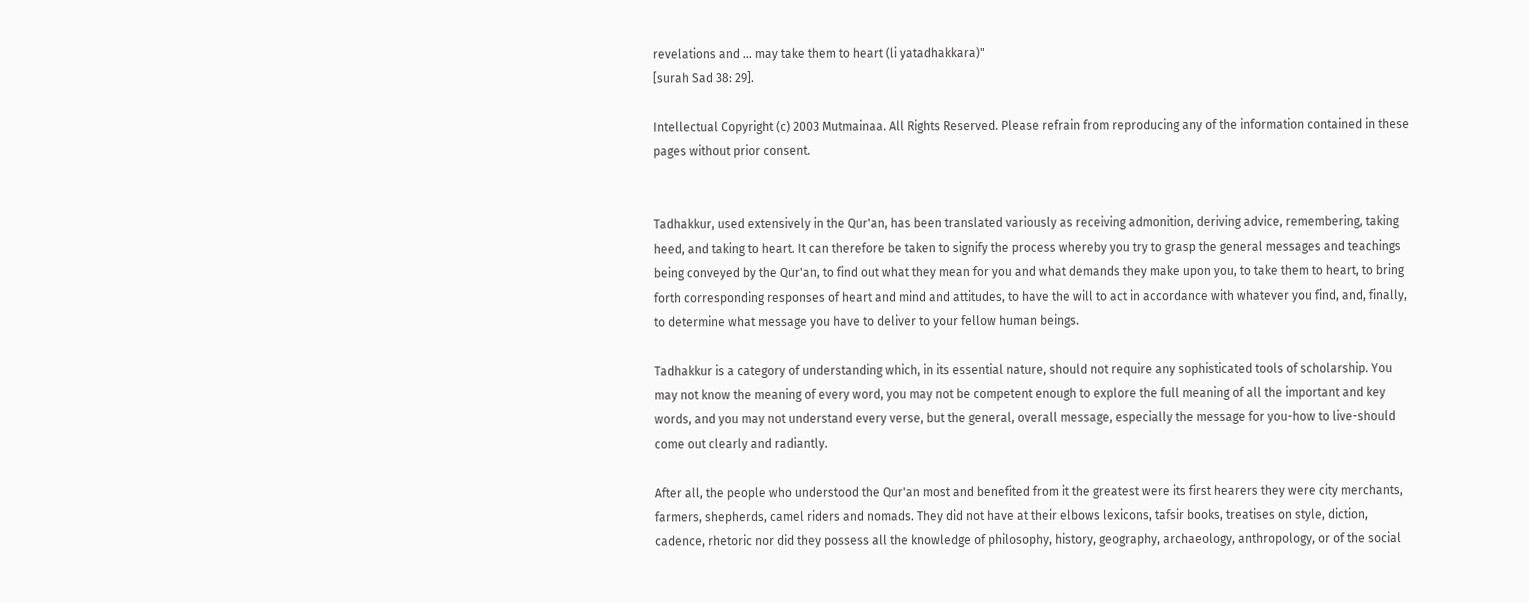revelations and ... may take them to heart (li yatadhakkara)"
[surah Sad 38: 29].

Intellectual Copyright (c) 2003 Mutmainaa. All Rights Reserved. Please refrain from reproducing any of the information contained in these pages without prior consent.


Tadhakkur, used extensively in the Qur'an, has been translated variously as receiving admonition, deriving advice, remembering, taking heed, and taking to heart. It can therefore be taken to signify the process whereby you try to grasp the general messages and teachings being conveyed by the Qur'an, to find out what they mean for you and what demands they make upon you, to take them to heart, to bring forth corresponding responses of heart and mind and attitudes, to have the will to act in accordance with whatever you find, and, finally, to determine what message you have to deliver to your fellow human beings.

Tadhakkur is a category of understanding which, in its essential nature, should not require any sophisticated tools of scholarship. You may not know the meaning of every word, you may not be competent enough to explore the full meaning of all the important and key words, and you may not understand every verse, but the general, overall message, especially the message for you-how to live-should come out clearly and radiantly.

After all, the people who understood the Qur'an most and benefited from it the greatest were its first hearers they were city merchants, farmers, shepherds, camel riders and nomads. They did not have at their elbows lexicons, tafsir books, treatises on style, diction, cadence, rhetoric nor did they possess all the knowledge of philosophy, history, geography, archaeology, anthropology, or of the social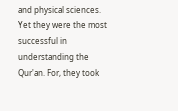and physical sciences. Yet they were the most successful in understanding the Qur'an. For, they took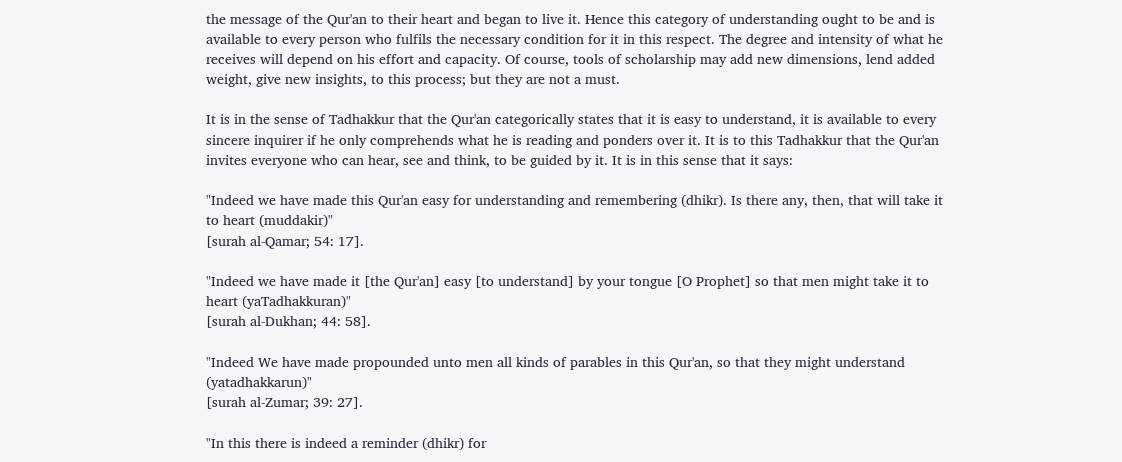the message of the Qur'an to their heart and began to live it. Hence this category of understanding ought to be and is available to every person who fulfils the necessary condition for it in this respect. The degree and intensity of what he receives will depend on his effort and capacity. Of course, tools of scholarship may add new dimensions, lend added weight, give new insights, to this process; but they are not a must.

It is in the sense of Tadhakkur that the Qur'an categorically states that it is easy to understand, it is available to every sincere inquirer if he only comprehends what he is reading and ponders over it. It is to this Tadhakkur that the Qur'an invites everyone who can hear, see and think, to be guided by it. It is in this sense that it says:

"Indeed we have made this Qur'an easy for understanding and remembering (dhikr). Is there any, then, that will take it to heart (muddakir)"
[surah al-Qamar; 54: 17].

"Indeed we have made it [the Qur'an] easy [to understand] by your tongue [O Prophet] so that men might take it to heart (yaTadhakkuran)"
[surah al-Dukhan; 44: 58].

"Indeed We have made propounded unto men all kinds of parables in this Qur'an, so that they might understand (yatadhakkarun)"
[surah al-Zumar; 39: 27].

"In this there is indeed a reminder (dhikr) for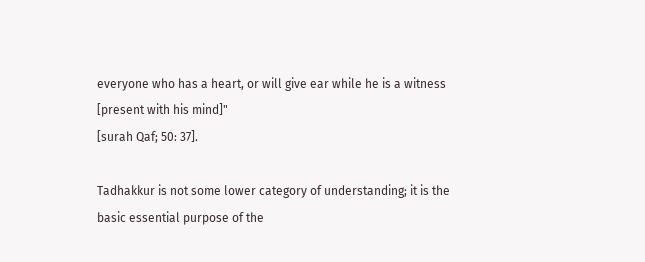everyone who has a heart, or will give ear while he is a witness [present with his mind]"
[surah Qaf; 50: 37].

Tadhakkur is not some lower category of understanding; it is the basic essential purpose of the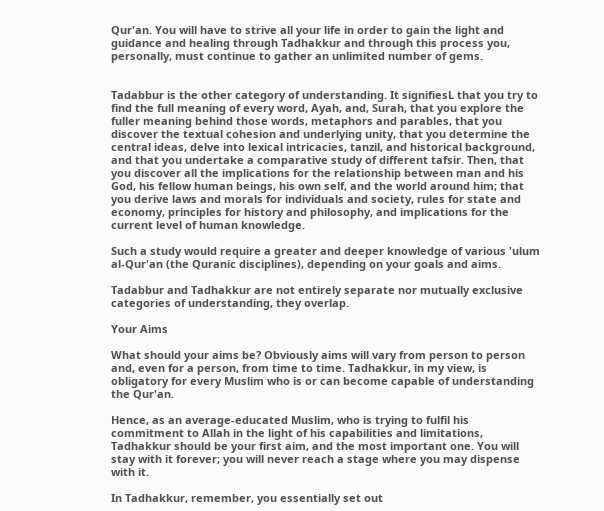Qur'an. You will have to strive all your life in order to gain the light and guidance and healing through Tadhakkur and through this process you, personally, must continue to gather an unlimited number of gems.


Tadabbur is the other category of understanding. It signifiesL that you try to find the full meaning of every word, Ayah, and, Surah, that you explore the fuller meaning behind those words, metaphors and parables, that you discover the textual cohesion and underlying unity, that you determine the central ideas, delve into lexical intricacies, tanzil, and historical background, and that you undertake a comparative study of different tafsir. Then, that you discover all the implications for the relationship between man and his God, his fellow human beings, his own self, and the world around him; that you derive laws and morals for individuals and society, rules for state and economy, principles for history and philosophy, and implications for the current level of human knowledge.

Such a study would require a greater and deeper knowledge of various 'ulum al-Qur'an (the Quranic disciplines), depending on your goals and aims.

Tadabbur and Tadhakkur are not entirely separate nor mutually exclusive categories of understanding, they overlap.

Your Aims

What should your aims be? Obviously aims will vary from person to person and, even for a person, from time to time. Tadhakkur, in my view, is obligatory for every Muslim who is or can become capable of understanding the Qur'an.

Hence, as an average-educated Muslim, who is trying to fulfil his commitment to Allah in the light of his capabilities and limitations, Tadhakkur should be your first aim, and the most important one. You will stay with it forever; you will never reach a stage where you may dispense with it.

In Tadhakkur, remember, you essentially set out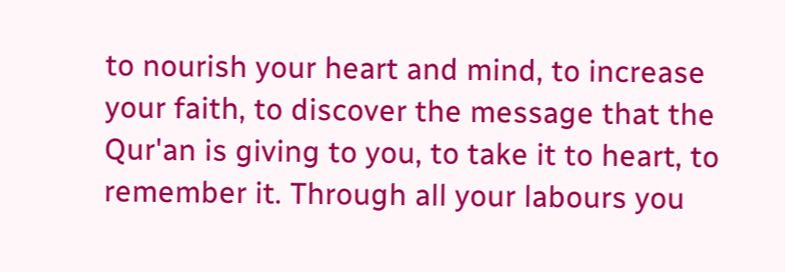to nourish your heart and mind, to increase your faith, to discover the message that the Qur'an is giving to you, to take it to heart, to remember it. Through all your labours you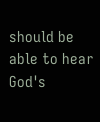should be able to hear God's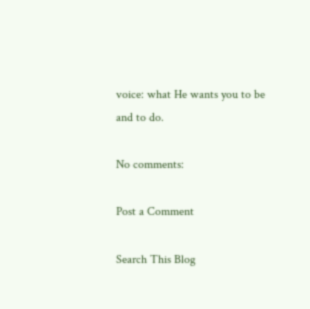voice: what He wants you to be and to do.

No comments:

Post a Comment

Search This Blog